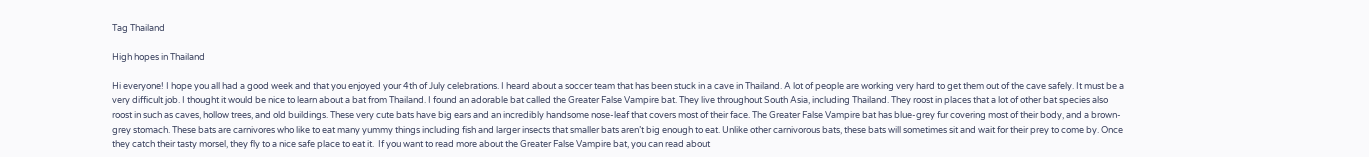Tag Thailand

High hopes in Thailand

Hi everyone! I hope you all had a good week and that you enjoyed your 4th of July celebrations. I heard about a soccer team that has been stuck in a cave in Thailand. A lot of people are working very hard to get them out of the cave safely. It must be a very difficult job. I thought it would be nice to learn about a bat from Thailand. I found an adorable bat called the Greater False Vampire bat. They live throughout South Asia, including Thailand. They roost in places that a lot of other bat species also roost in such as caves, hollow trees, and old buildings. These very cute bats have big ears and an incredibly handsome nose-leaf that covers most of their face. The Greater False Vampire bat has blue-grey fur covering most of their body, and a brown-grey stomach. These bats are carnivores who like to eat many yummy things including fish and larger insects that smaller bats aren’t big enough to eat. Unlike other carnivorous bats, these bats will sometimes sit and wait for their prey to come by. Once they catch their tasty morsel, they fly to a nice safe place to eat it.  If you want to read more about the Greater False Vampire bat, you can read about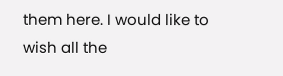them here. I would like to wish all the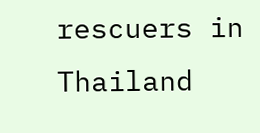rescuers in Thailand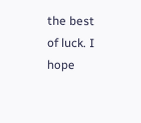the best of luck. I hope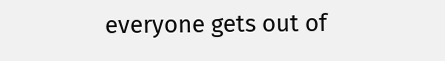everyone gets out of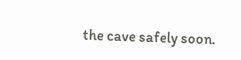the cave safely soon.